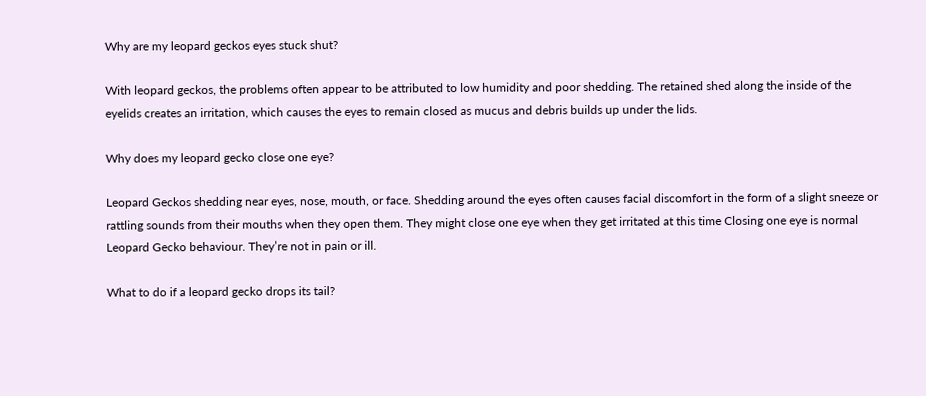Why are my leopard geckos eyes stuck shut?

With leopard geckos, the problems often appear to be attributed to low humidity and poor shedding. The retained shed along the inside of the eyelids creates an irritation, which causes the eyes to remain closed as mucus and debris builds up under the lids.

Why does my leopard gecko close one eye?

Leopard Geckos shedding near eyes, nose, mouth, or face. Shedding around the eyes often causes facial discomfort in the form of a slight sneeze or rattling sounds from their mouths when they open them. They might close one eye when they get irritated at this time Closing one eye is normal Leopard Gecko behaviour. They’re not in pain or ill.

What to do if a leopard gecko drops its tail?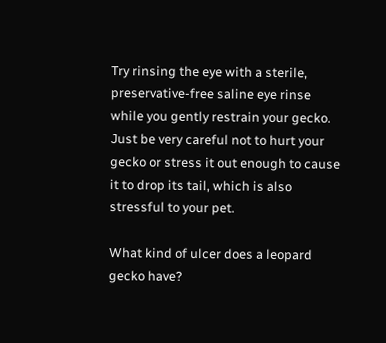Try rinsing the eye with a sterile, preservative-free saline eye rinse while you gently restrain your gecko. Just be very careful not to hurt your gecko or stress it out enough to cause it to drop its tail, which is also stressful to your pet.

What kind of ulcer does a leopard gecko have?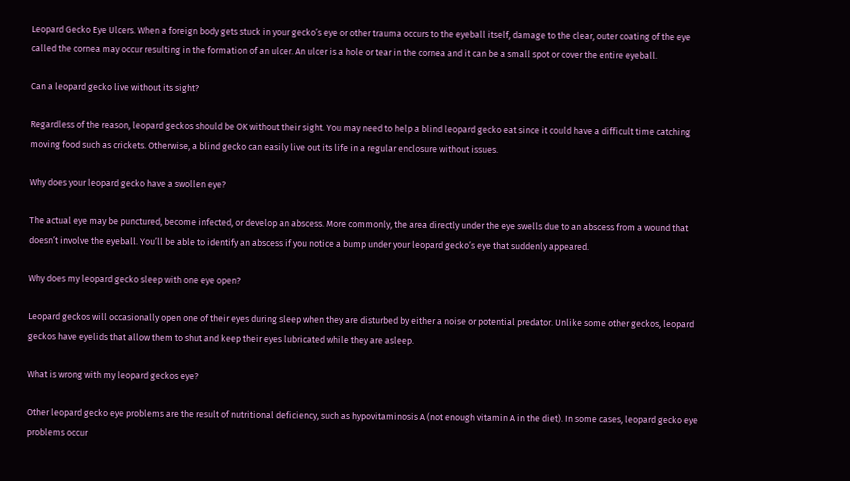Leopard Gecko Eye Ulcers. When a foreign body gets stuck in your gecko’s eye or other trauma occurs to the eyeball itself, damage to the clear, outer coating of the eye called the cornea may occur resulting in the formation of an ulcer. An ulcer is a hole or tear in the cornea and it can be a small spot or cover the entire eyeball.

Can a leopard gecko live without its sight?

Regardless of the reason, leopard geckos should be OK without their sight. You may need to help a blind leopard gecko eat since it could have a difficult time catching moving food such as crickets. Otherwise, a blind gecko can easily live out its life in a regular enclosure without issues.

Why does your leopard gecko have a swollen eye?

The actual eye may be punctured, become infected, or develop an abscess. More commonly, the area directly under the eye swells due to an abscess from a wound that doesn’t involve the eyeball. You’ll be able to identify an abscess if you notice a bump under your leopard gecko’s eye that suddenly appeared.

Why does my leopard gecko sleep with one eye open?

Leopard geckos will occasionally open one of their eyes during sleep when they are disturbed by either a noise or potential predator. Unlike some other geckos, leopard geckos have eyelids that allow them to shut and keep their eyes lubricated while they are asleep.

What is wrong with my leopard geckos eye?

Other leopard gecko eye problems are the result of nutritional deficiency, such as hypovitaminosis A (not enough vitamin A in the diet). In some cases, leopard gecko eye problems occur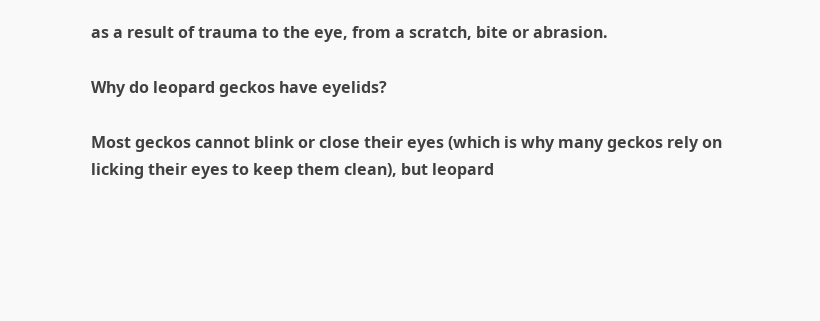as a result of trauma to the eye, from a scratch, bite or abrasion.

Why do leopard geckos have eyelids?

Most geckos cannot blink or close their eyes (which is why many geckos rely on licking their eyes to keep them clean), but leopard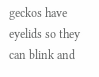geckos have eyelids so they can blink and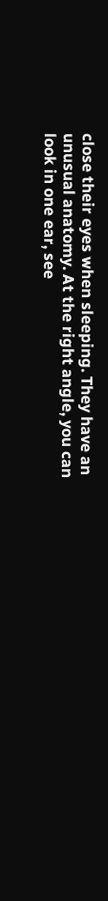close their eyes when sleeping. They have an unusual anatomy. At the right angle, you can look in one ear, see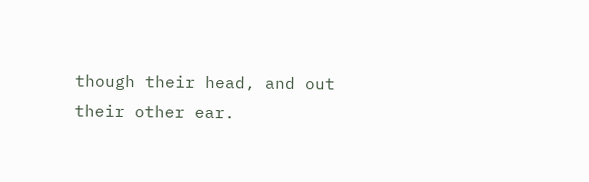though their head, and out their other ear.